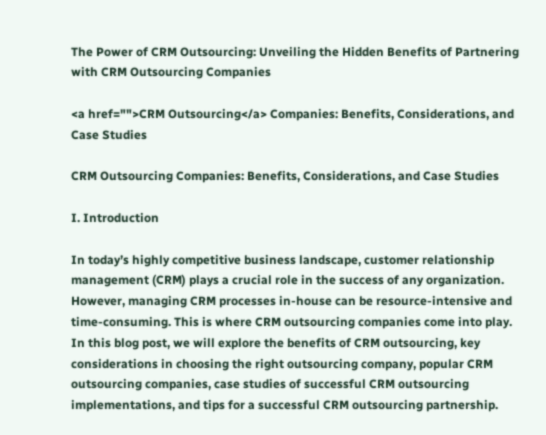The Power of CRM Outsourcing: Unveiling the Hidden Benefits of Partnering with CRM Outsourcing Companies

<a href="">CRM Outsourcing</a> Companies: Benefits, Considerations, and Case Studies

CRM Outsourcing Companies: Benefits, Considerations, and Case Studies

I. Introduction

In today’s highly competitive business landscape, customer relationship management (CRM) plays a crucial role in the success of any organization. However, managing CRM processes in-house can be resource-intensive and time-consuming. This is where CRM outsourcing companies come into play. In this blog post, we will explore the benefits of CRM outsourcing, key considerations in choosing the right outsourcing company, popular CRM outsourcing companies, case studies of successful CRM outsourcing implementations, and tips for a successful CRM outsourcing partnership.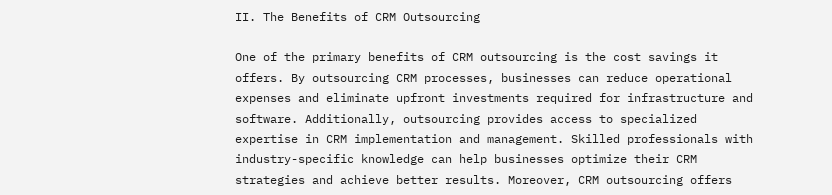II. The Benefits of CRM Outsourcing

One of the primary benefits of CRM outsourcing is the cost savings it offers. By outsourcing CRM processes, businesses can reduce operational expenses and eliminate upfront investments required for infrastructure and software. Additionally, outsourcing provides access to specialized expertise in CRM implementation and management. Skilled professionals with industry-specific knowledge can help businesses optimize their CRM strategies and achieve better results. Moreover, CRM outsourcing offers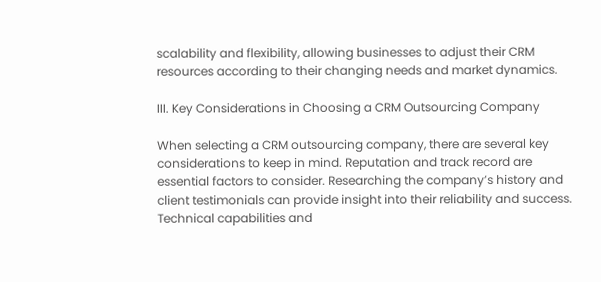scalability and flexibility, allowing businesses to adjust their CRM resources according to their changing needs and market dynamics.

III. Key Considerations in Choosing a CRM Outsourcing Company

When selecting a CRM outsourcing company, there are several key considerations to keep in mind. Reputation and track record are essential factors to consider. Researching the company’s history and client testimonials can provide insight into their reliability and success. Technical capabilities and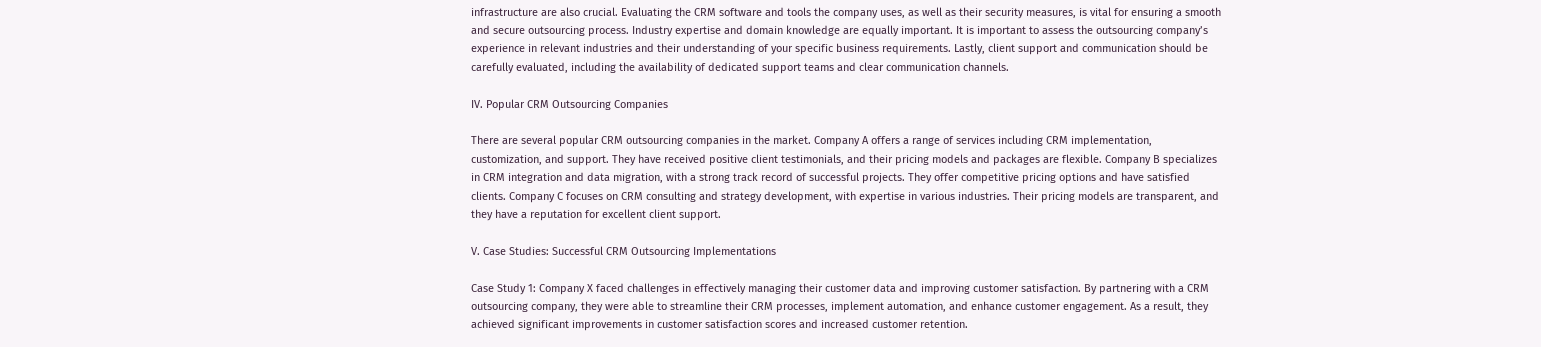infrastructure are also crucial. Evaluating the CRM software and tools the company uses, as well as their security measures, is vital for ensuring a smooth and secure outsourcing process. Industry expertise and domain knowledge are equally important. It is important to assess the outsourcing company’s experience in relevant industries and their understanding of your specific business requirements. Lastly, client support and communication should be carefully evaluated, including the availability of dedicated support teams and clear communication channels.

IV. Popular CRM Outsourcing Companies

There are several popular CRM outsourcing companies in the market. Company A offers a range of services including CRM implementation, customization, and support. They have received positive client testimonials, and their pricing models and packages are flexible. Company B specializes in CRM integration and data migration, with a strong track record of successful projects. They offer competitive pricing options and have satisfied clients. Company C focuses on CRM consulting and strategy development, with expertise in various industries. Their pricing models are transparent, and they have a reputation for excellent client support.

V. Case Studies: Successful CRM Outsourcing Implementations

Case Study 1: Company X faced challenges in effectively managing their customer data and improving customer satisfaction. By partnering with a CRM outsourcing company, they were able to streamline their CRM processes, implement automation, and enhance customer engagement. As a result, they achieved significant improvements in customer satisfaction scores and increased customer retention.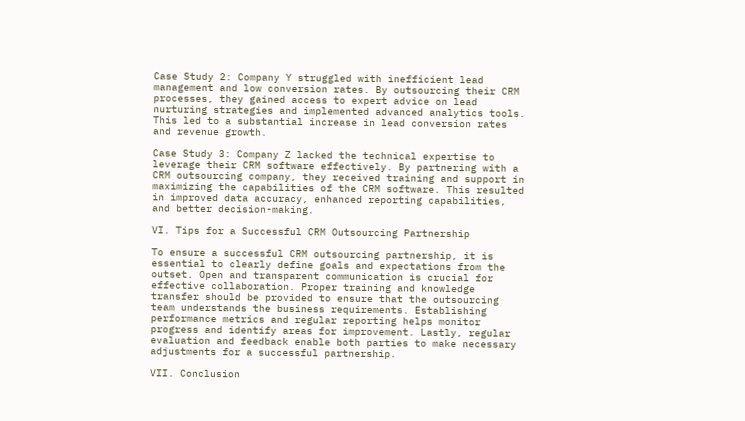Case Study 2: Company Y struggled with inefficient lead management and low conversion rates. By outsourcing their CRM processes, they gained access to expert advice on lead nurturing strategies and implemented advanced analytics tools. This led to a substantial increase in lead conversion rates and revenue growth.

Case Study 3: Company Z lacked the technical expertise to leverage their CRM software effectively. By partnering with a CRM outsourcing company, they received training and support in maximizing the capabilities of the CRM software. This resulted in improved data accuracy, enhanced reporting capabilities, and better decision-making.

VI. Tips for a Successful CRM Outsourcing Partnership

To ensure a successful CRM outsourcing partnership, it is essential to clearly define goals and expectations from the outset. Open and transparent communication is crucial for effective collaboration. Proper training and knowledge transfer should be provided to ensure that the outsourcing team understands the business requirements. Establishing performance metrics and regular reporting helps monitor progress and identify areas for improvement. Lastly, regular evaluation and feedback enable both parties to make necessary adjustments for a successful partnership.

VII. Conclusion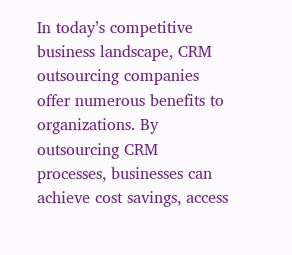In today’s competitive business landscape, CRM outsourcing companies offer numerous benefits to organizations. By outsourcing CRM processes, businesses can achieve cost savings, access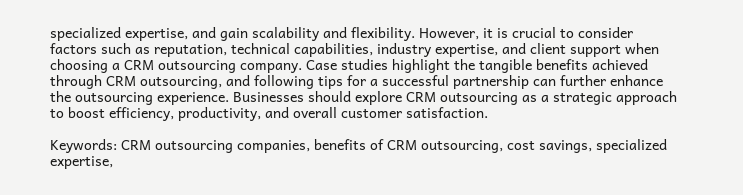specialized expertise, and gain scalability and flexibility. However, it is crucial to consider factors such as reputation, technical capabilities, industry expertise, and client support when choosing a CRM outsourcing company. Case studies highlight the tangible benefits achieved through CRM outsourcing, and following tips for a successful partnership can further enhance the outsourcing experience. Businesses should explore CRM outsourcing as a strategic approach to boost efficiency, productivity, and overall customer satisfaction.

Keywords: CRM outsourcing companies, benefits of CRM outsourcing, cost savings, specialized expertise,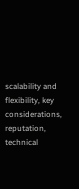scalability and flexibility, key considerations, reputation, technical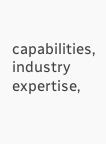capabilities, industry expertise,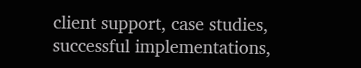client support, case studies, successful implementations,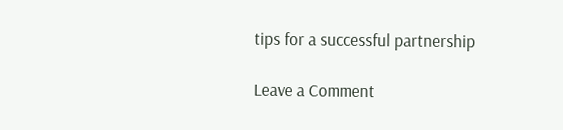tips for a successful partnership

Leave a Comment